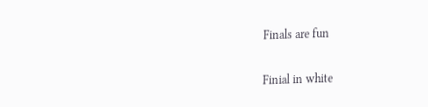Finals are fun

Finial in white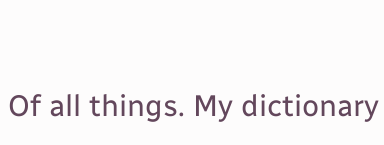Of all things. My dictionary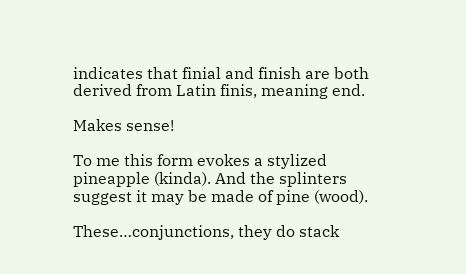indicates that finial and finish are both derived from Latin finis, meaning end.

Makes sense!

To me this form evokes a stylized pineapple (kinda). And the splinters suggest it may be made of pine (wood).

These…conjunctions, they do stack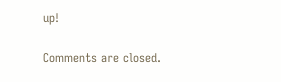up!

Comments are closed.